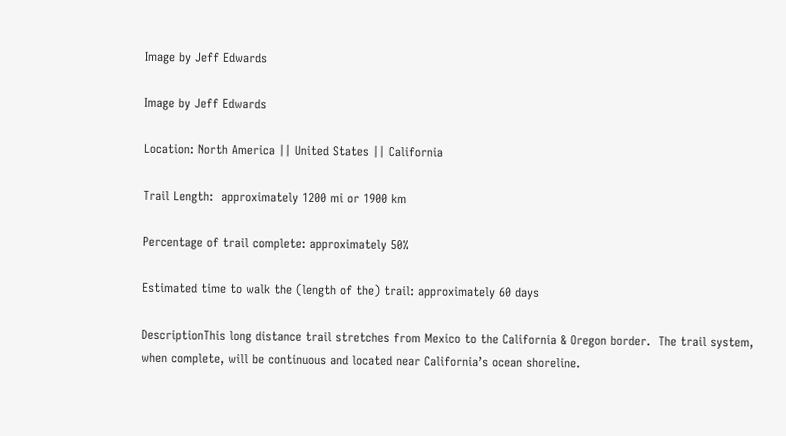Image by Jeff Edwards

Image by Jeff Edwards

Location: North America || United States || California

Trail Length:  approximately 1200 mi or 1900 km

Percentage of trail complete: approximately 50%

Estimated time to walk the (length of the) trail: approximately 60 days

DescriptionThis long distance trail stretches from Mexico to the California & Oregon border.  The trail system, when complete, will be continuous and located near California’s ocean shoreline.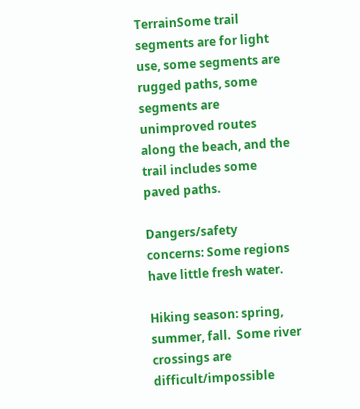TerrainSome trail segments are for light use, some segments are rugged paths, some segments are unimproved routes along the beach, and the trail includes some paved paths.

Dangers/safety concerns: Some regions have little fresh water.

Hiking season: spring, summer, fall.  Some river crossings are difficult/impossible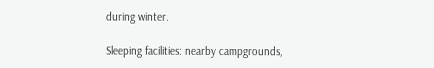during winter.

Sleeping facilities: nearby campgrounds,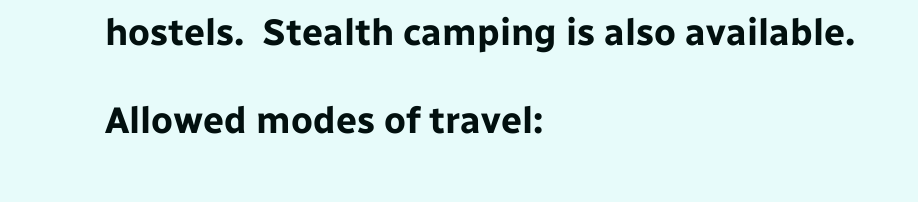hostels.  Stealth camping is also available.

Allowed modes of travel: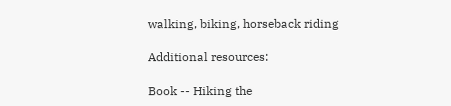walking, biking, horseback riding

Additional resources:

Book -- Hiking the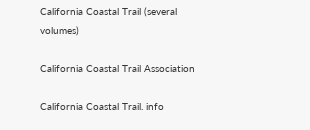California Coastal Trail (several volumes)

California Coastal Trail Association

California Coastal Trail. info